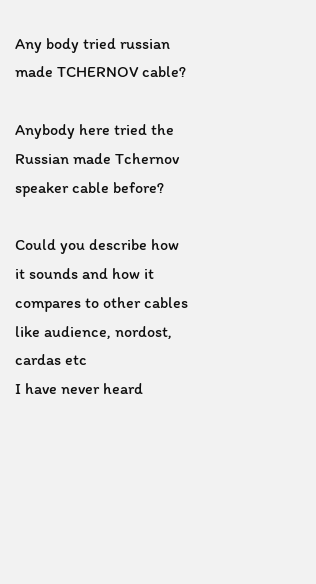Any body tried russian made TCHERNOV cable?

Anybody here tried the Russian made Tchernov speaker cable before?

Could you describe how it sounds and how it compares to other cables like audience, nordost, cardas etc
I have never heard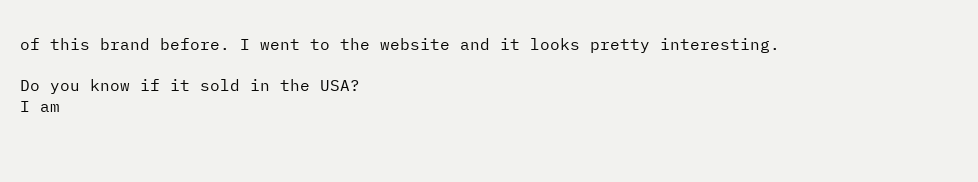of this brand before. I went to the website and it looks pretty interesting.

Do you know if it sold in the USA?
I am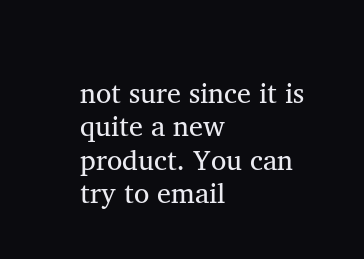not sure since it is quite a new product. You can try to email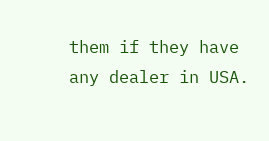them if they have any dealer in USA.